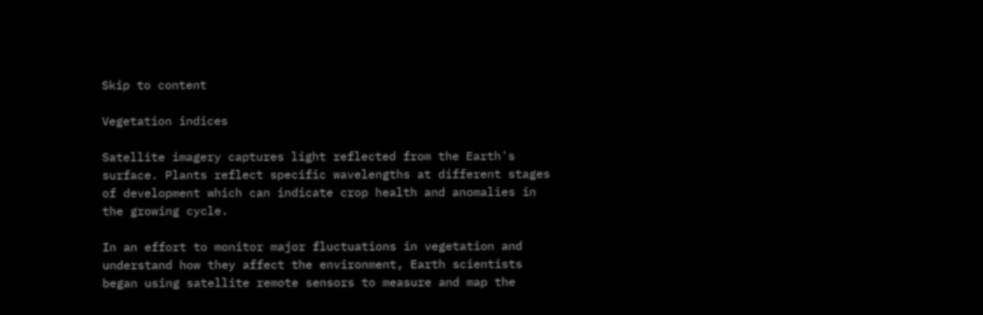Skip to content

Vegetation indices

Satellite imagery captures light reflected from the Earth's surface. Plants reflect specific wavelengths at different stages of development which can indicate crop health and anomalies in the growing cycle.

In an effort to monitor major fluctuations in vegetation and understand how they affect the environment, Earth scientists began using satellite remote sensors to measure and map the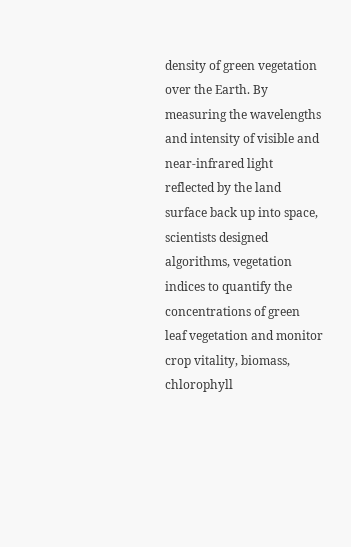density of green vegetation over the Earth. By measuring the wavelengths and intensity of visible and near-infrared light reflected by the land surface back up into space, scientists designed algorithms, vegetation indices to quantify the concentrations of green leaf vegetation and monitor crop vitality, biomass, chlorophyll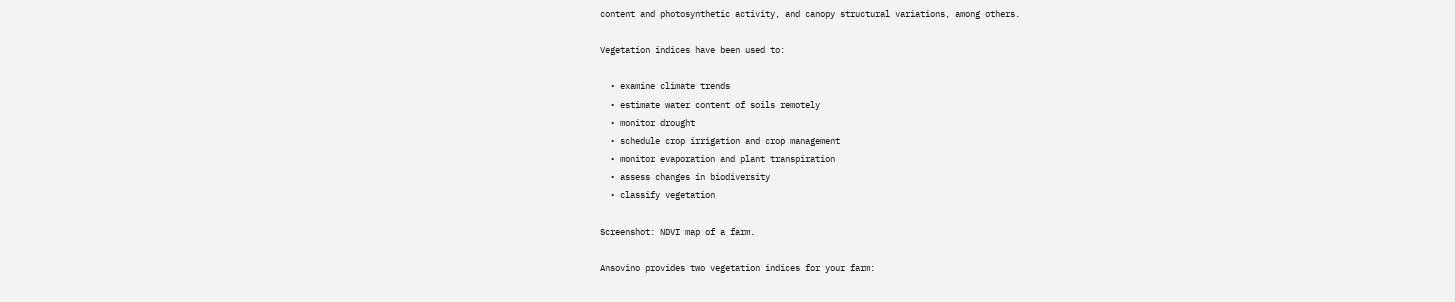content and photosynthetic activity, and canopy structural variations, among others.

Vegetation indices have been used to:

  • examine climate trends
  • estimate water content of soils remotely
  • monitor drought
  • schedule crop irrigation and crop management
  • monitor evaporation and plant transpiration
  • assess changes in biodiversity
  • classify vegetation

Screenshot: NDVI map of a farm.

Ansovino provides two vegetation indices for your farm: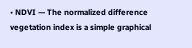• NDVI — The normalized difference vegetation index is a simple graphical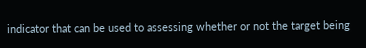indicator that can be used to assessing whether or not the target being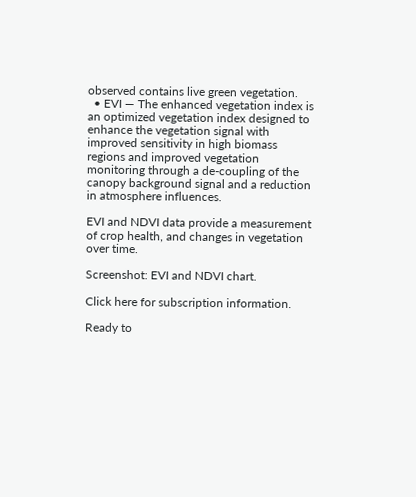observed contains live green vegetation.
  • EVI — The enhanced vegetation index is an optimized vegetation index designed to enhance the vegetation signal with improved sensitivity in high biomass regions and improved vegetation monitoring through a de-coupling of the canopy background signal and a reduction in atmosphere influences.

EVI and NDVI data provide a measurement of crop health, and changes in vegetation over time.

Screenshot: EVI and NDVI chart.

Click here for subscription information.

Ready to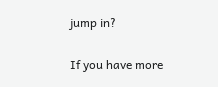jump in?

If you have more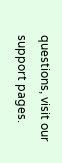questions, visit our support pages.